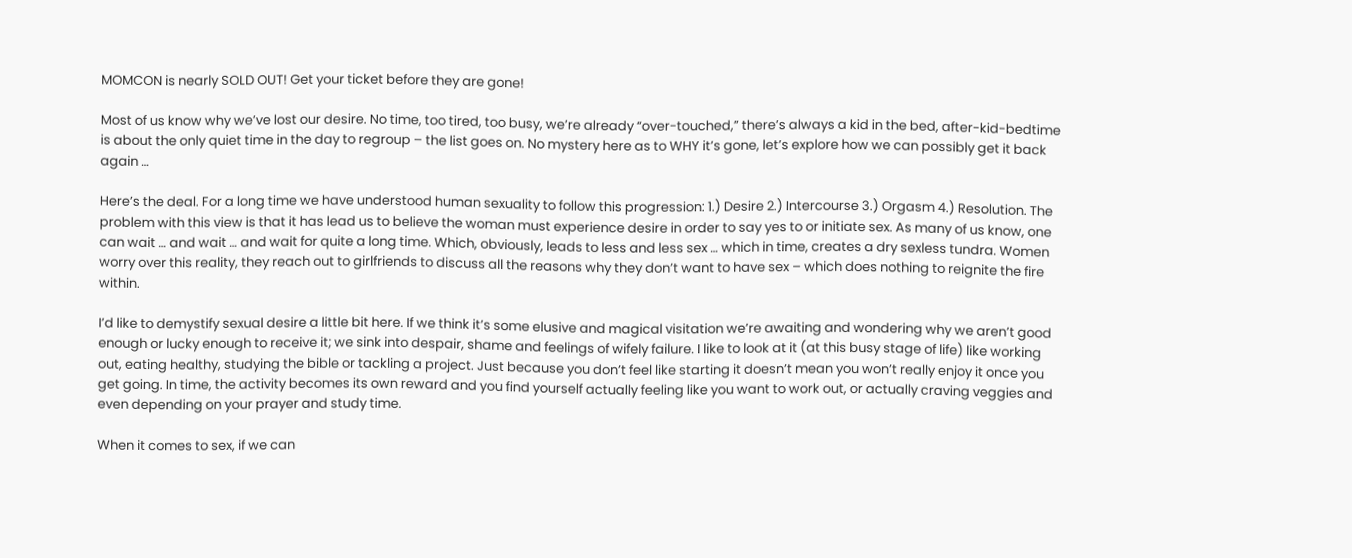MOMCON is nearly SOLD OUT! Get your ticket before they are gone!

Most of us know why we’ve lost our desire. No time, too tired, too busy, we’re already “over-touched,” there’s always a kid in the bed, after-kid-bedtime is about the only quiet time in the day to regroup – the list goes on. No mystery here as to WHY it’s gone, let’s explore how we can possibly get it back again …

Here’s the deal. For a long time we have understood human sexuality to follow this progression: 1.) Desire 2.) Intercourse 3.) Orgasm 4.) Resolution. The problem with this view is that it has lead us to believe the woman must experience desire in order to say yes to or initiate sex. As many of us know, one can wait … and wait … and wait for quite a long time. Which, obviously, leads to less and less sex … which in time, creates a dry sexless tundra. Women worry over this reality, they reach out to girlfriends to discuss all the reasons why they don’t want to have sex – which does nothing to reignite the fire within.

I’d like to demystify sexual desire a little bit here. If we think it’s some elusive and magical visitation we’re awaiting and wondering why we aren’t good enough or lucky enough to receive it; we sink into despair, shame and feelings of wifely failure. I like to look at it (at this busy stage of life) like working out, eating healthy, studying the bible or tackling a project. Just because you don’t feel like starting it doesn’t mean you won’t really enjoy it once you get going. In time, the activity becomes its own reward and you find yourself actually feeling like you want to work out, or actually craving veggies and even depending on your prayer and study time.

When it comes to sex, if we can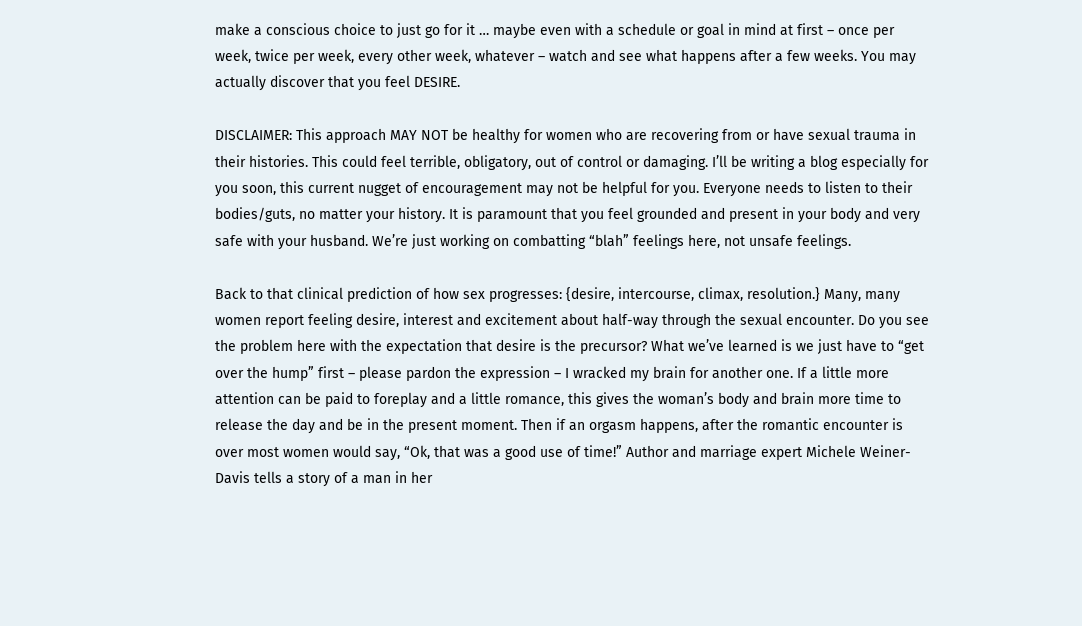make a conscious choice to just go for it … maybe even with a schedule or goal in mind at first – once per week, twice per week, every other week, whatever – watch and see what happens after a few weeks. You may actually discover that you feel DESIRE.

DISCLAIMER: This approach MAY NOT be healthy for women who are recovering from or have sexual trauma in their histories. This could feel terrible, obligatory, out of control or damaging. I’ll be writing a blog especially for you soon, this current nugget of encouragement may not be helpful for you. Everyone needs to listen to their bodies/guts, no matter your history. It is paramount that you feel grounded and present in your body and very safe with your husband. We’re just working on combatting “blah” feelings here, not unsafe feelings.

Back to that clinical prediction of how sex progresses: {desire, intercourse, climax, resolution.} Many, many women report feeling desire, interest and excitement about half-way through the sexual encounter. Do you see the problem here with the expectation that desire is the precursor? What we’ve learned is we just have to “get over the hump” first – please pardon the expression – I wracked my brain for another one. If a little more attention can be paid to foreplay and a little romance, this gives the woman’s body and brain more time to release the day and be in the present moment. Then if an orgasm happens, after the romantic encounter is over most women would say, “Ok, that was a good use of time!” Author and marriage expert Michele Weiner-Davis tells a story of a man in her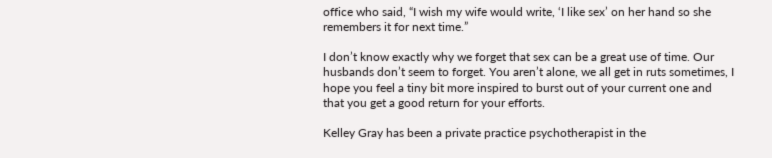office who said, “I wish my wife would write, ‘I like sex’ on her hand so she remembers it for next time.”

I don’t know exactly why we forget that sex can be a great use of time. Our husbands don’t seem to forget. You aren’t alone, we all get in ruts sometimes, I hope you feel a tiny bit more inspired to burst out of your current one and that you get a good return for your efforts.

Kelley Gray has been a private practice psychotherapist in the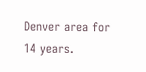Denver area for 14 years.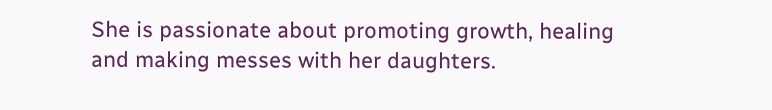She is passionate about promoting growth, healing and making messes with her daughters.